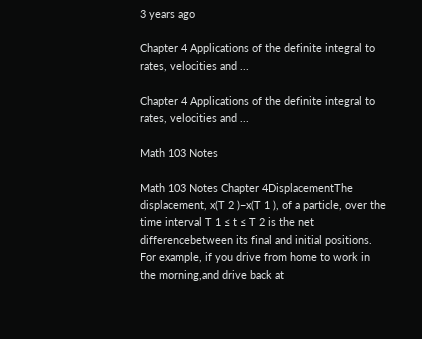3 years ago

Chapter 4 Applications of the definite integral to rates, velocities and ...

Chapter 4 Applications of the definite integral to rates, velocities and ...

Math 103 Notes

Math 103 Notes Chapter 4DisplacementThe displacement, x(T 2 )−x(T 1 ), of a particle, over the time interval T 1 ≤ t ≤ T 2 is the net differencebetween its final and initial positions. For example, if you drive from home to work in the morning,and drive back at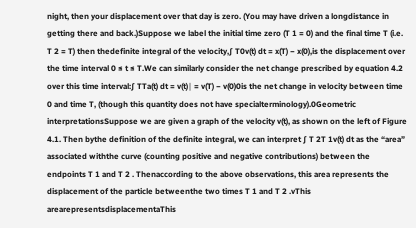night, then your displacement over that day is zero. (You may have driven a longdistance in getting there and back.)Suppose we label the initial time zero (T 1 = 0) and the final time T (i.e. T 2 = T) then thedefinite integral of the velocity,∫ T0v(t) dt = x(T) − x(0),is the displacement over the time interval 0 ≤ t ≤ T.We can similarly consider the net change prescribed by equation 4.2 over this time interval:∫ TTa(t) dt = v(t)∣ = v(T) − v(0)0is the net change in velocity between time 0 and time T, (though this quantity does not have specialterminology).0Geometric interpretationsSuppose we are given a graph of the velocity v(t), as shown on the left of Figure 4.1. Then bythe definition of the definite integral, we can interpret ∫ T 2T 1v(t) dt as the “area” associated withthe curve (counting positive and negative contributions) between the endpoints T 1 and T 2 . Thenaccording to the above observations, this area represents the displacement of the particle betweenthe two times T 1 and T 2 .vThis arearepresentsdisplacementaThis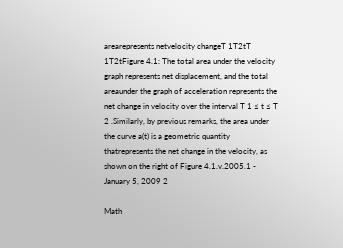arearepresents netvelocity changeT 1T2tT 1T2tFigure 4.1: The total area under the velocity graph represents net displacement, and the total areaunder the graph of acceleration represents the net change in velocity over the interval T 1 ≤ t ≤ T 2 .Similarly, by previous remarks, the area under the curve a(t) is a geometric quantity thatrepresents the net change in the velocity, as shown on the right of Figure 4.1.v.2005.1 - January 5, 2009 2

Math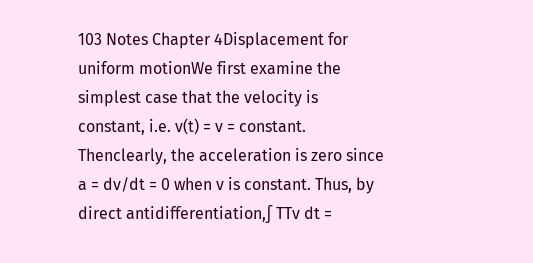103 Notes Chapter 4Displacement for uniform motionWe first examine the simplest case that the velocity is constant, i.e. v(t) = v = constant. Thenclearly, the acceleration is zero since a = dv/dt = 0 when v is constant. Thus, by direct antidifferentiation,∫ TTv dt =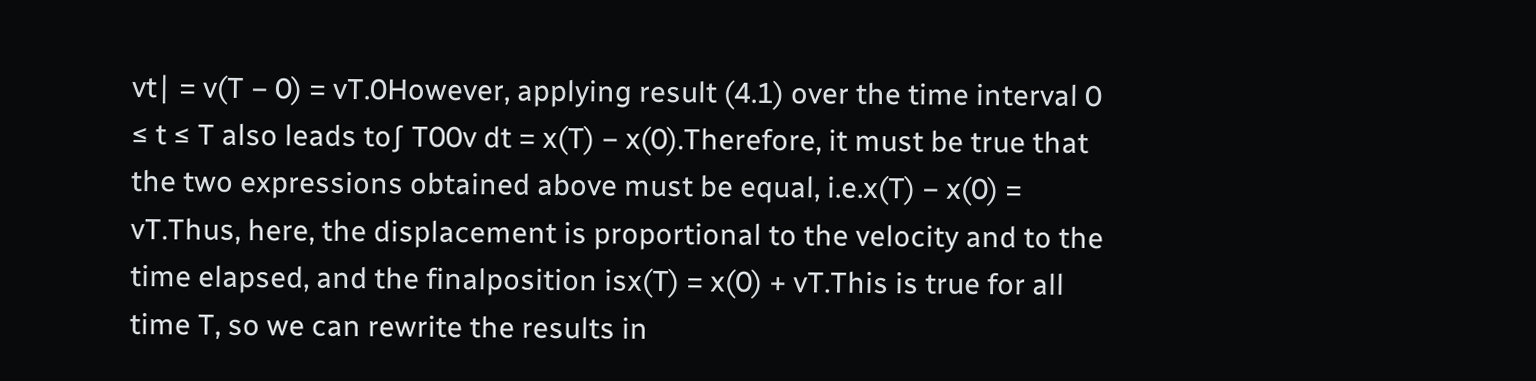vt∣ = v(T − 0) = vT.0However, applying result (4.1) over the time interval 0 ≤ t ≤ T also leads to∫ T00v dt = x(T) − x(0).Therefore, it must be true that the two expressions obtained above must be equal, i.e.x(T) − x(0) = vT.Thus, here, the displacement is proportional to the velocity and to the time elapsed, and the finalposition isx(T) = x(0) + vT.This is true for all time T, so we can rewrite the results in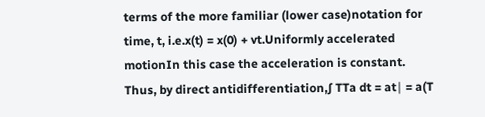terms of the more familiar (lower case)notation for time, t, i.e.x(t) = x(0) + vt.Uniformly accelerated motionIn this case the acceleration is constant. Thus, by direct antidifferentiation,∫ TTa dt = at∣ = a(T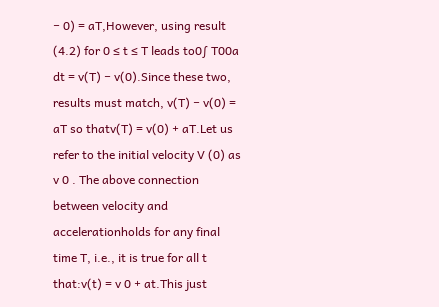− 0) = aT,However, using result (4.2) for 0 ≤ t ≤ T leads to0∫ T00a dt = v(T) − v(0).Since these two, results must match, v(T) − v(0) = aT so thatv(T) = v(0) + aT.Let us refer to the initial velocity V (0) as v 0 . The above connection between velocity and accelerationholds for any final time T, i.e., it is true for all t that:v(t) = v 0 + at.This just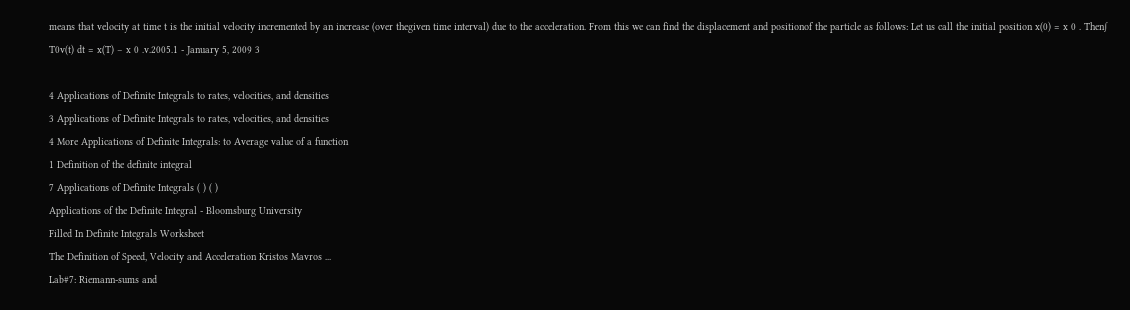means that velocity at time t is the initial velocity incremented by an increase (over thegiven time interval) due to the acceleration. From this we can find the displacement and positionof the particle as follows: Let us call the initial position x(0) = x 0 . Then∫ T0v(t) dt = x(T) − x 0 .v.2005.1 - January 5, 2009 3

4 Applications of Definite Integrals to rates, velocities, and densities
3 Applications of Definite Integrals to rates, velocities, and densities
4 More Applications of Definite Integrals: to Average value of a function
1 Definition of the definite integral
7 Applications of Definite Integrals ( ) ( )
Applications of the Definite Integral - Bloomsburg University
Filled In Definite Integrals Worksheet
The Definition of Speed, Velocity and Acceleration Kristos Mavros ...
Lab#7: Riemann-sums and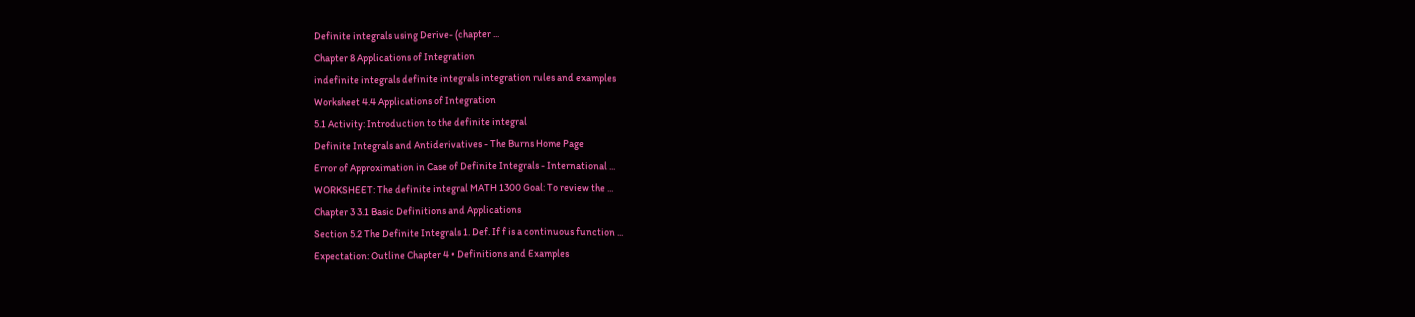Definite integrals using Derive- (chapter ...
Chapter 8 Applications of Integration
indefinite integrals definite integrals integration rules and examples
Worksheet 4.4 Applications of Integration
5.1 Activity: Introduction to the definite integral
Definite Integrals and Antiderivatives - The Burns Home Page
Error of Approximation in Case of Definite Integrals - International ...
WORKSHEET: The definite integral MATH 1300 Goal: To review the ...
Chapter 3 3.1 Basic Definitions and Applications
Section 5.2 The Definite Integrals 1. Def. If f is a continuous function ...
Expectation: Outline Chapter 4 • Definitions and Examples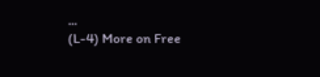...
(L-4) More on Free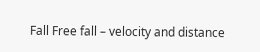Fall Free fall – velocity and distance